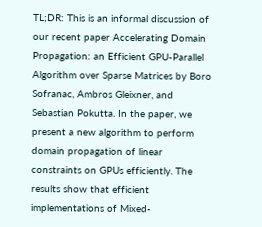TL;DR: This is an informal discussion of our recent paper Accelerating Domain Propagation: an Efficient GPU-Parallel Algorithm over Sparse Matrices by Boro Sofranac, Ambros Gleixner, and Sebastian Pokutta. In the paper, we present a new algorithm to perform domain propagation of linear constraints on GPUs efficiently. The results show that efficient implementations of Mixed-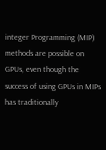integer Programming (MIP) methods are possible on GPUs, even though the success of using GPUs in MIPs has traditionally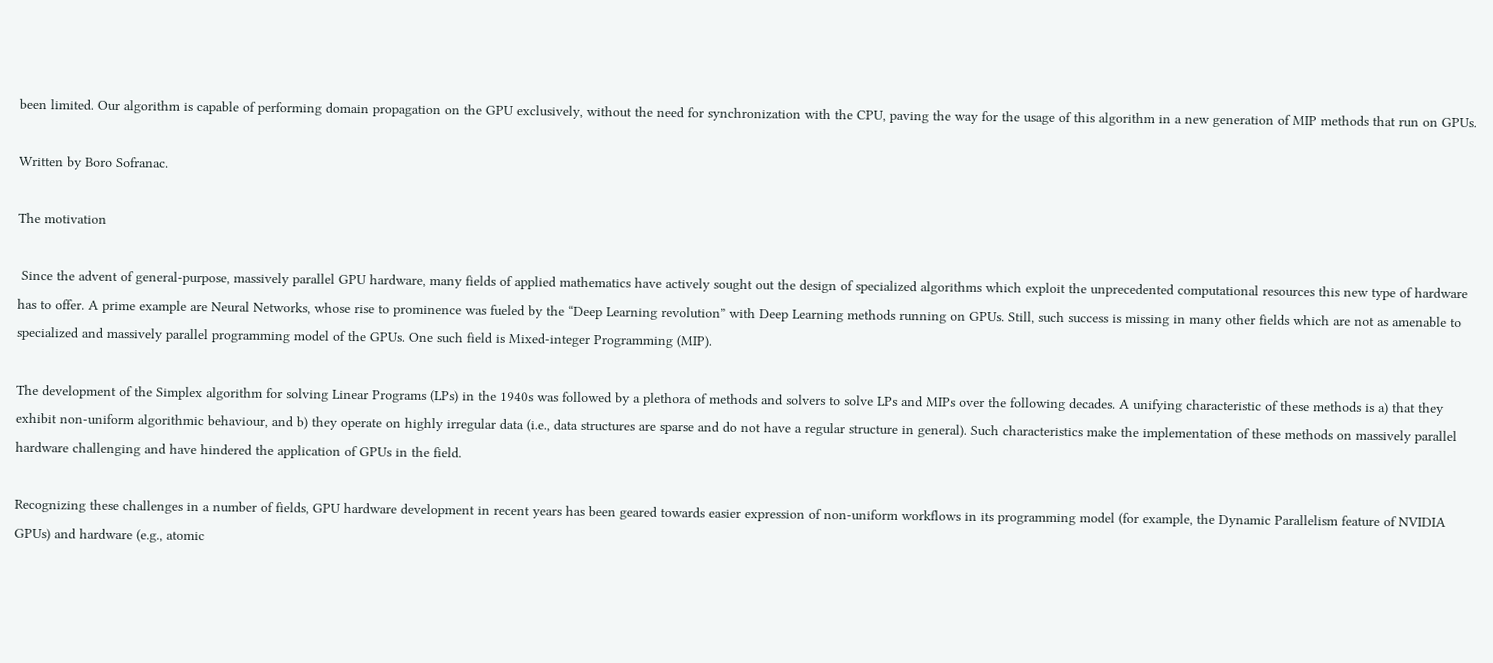been limited. Our algorithm is capable of performing domain propagation on the GPU exclusively, without the need for synchronization with the CPU, paving the way for the usage of this algorithm in a new generation of MIP methods that run on GPUs.

Written by Boro Sofranac.

The motivation

 Since the advent of general-purpose, massively parallel GPU hardware, many fields of applied mathematics have actively sought out the design of specialized algorithms which exploit the unprecedented computational resources this new type of hardware has to offer. A prime example are Neural Networks, whose rise to prominence was fueled by the “Deep Learning revolution” with Deep Learning methods running on GPUs. Still, such success is missing in many other fields which are not as amenable to specialized and massively parallel programming model of the GPUs. One such field is Mixed-integer Programming (MIP).

The development of the Simplex algorithm for solving Linear Programs (LPs) in the 1940s was followed by a plethora of methods and solvers to solve LPs and MIPs over the following decades. A unifying characteristic of these methods is a) that they exhibit non-uniform algorithmic behaviour, and b) they operate on highly irregular data (i.e., data structures are sparse and do not have a regular structure in general). Such characteristics make the implementation of these methods on massively parallel hardware challenging and have hindered the application of GPUs in the field.

Recognizing these challenges in a number of fields, GPU hardware development in recent years has been geared towards easier expression of non-uniform workflows in its programming model (for example, the Dynamic Parallelism feature of NVIDIA GPUs) and hardware (e.g., atomic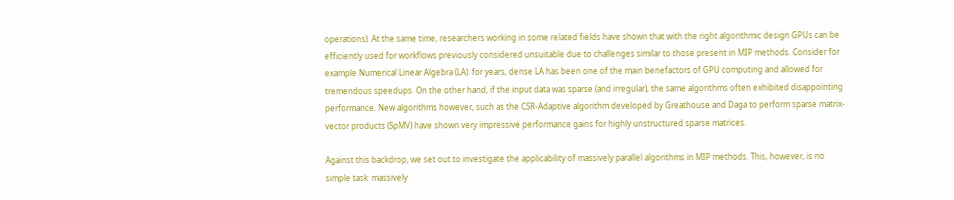operations). At the same time, researchers working in some related fields have shown that with the right algorithmic design GPUs can be efficiently used for workflows previously considered unsuitable due to challenges similar to those present in MIP methods. Consider for example Numerical Linear Algebra (LA): for years, dense LA has been one of the main benefactors of GPU computing and allowed for tremendous speedups. On the other hand, if the input data was sparse (and irregular), the same algorithms often exhibited disappointing performance. New algorithms however, such as the CSR-Adaptive algorithm developed by Greathouse and Daga to perform sparse matrix-vector products (SpMV) have shown very impressive performance gains for highly unstructured sparse matrices.

Against this backdrop, we set out to investigate the applicability of massively parallel algorithms in MIP methods. This, however, is no simple task: massively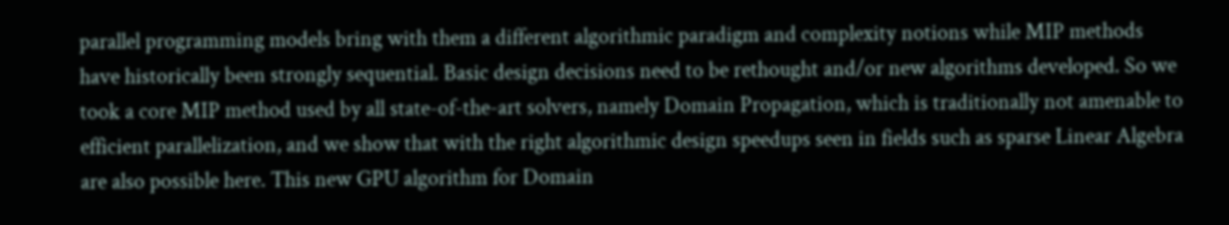parallel programming models bring with them a different algorithmic paradigm and complexity notions while MIP methods have historically been strongly sequential. Basic design decisions need to be rethought and/or new algorithms developed. So we took a core MIP method used by all state-of-the-art solvers, namely Domain Propagation, which is traditionally not amenable to efficient parallelization, and we show that with the right algorithmic design speedups seen in fields such as sparse Linear Algebra are also possible here. This new GPU algorithm for Domain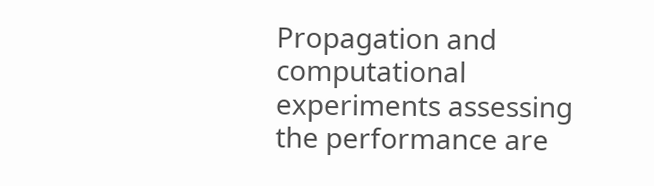Propagation and computational experiments assessing the performance are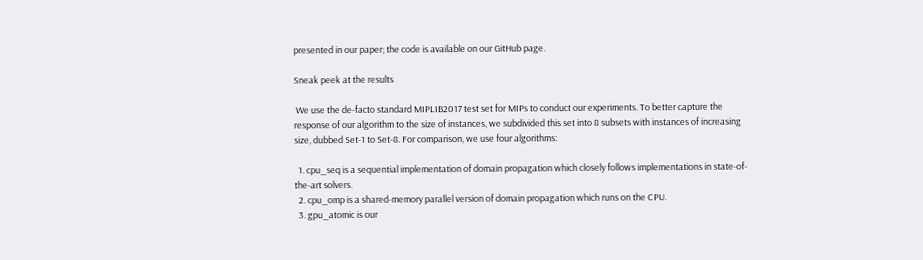presented in our paper; the code is available on our GitHub page.

Sneak peek at the results

 We use the de-facto standard MIPLIB2017 test set for MIPs to conduct our experiments. To better capture the response of our algorithm to the size of instances, we subdivided this set into 8 subsets with instances of increasing size, dubbed Set-1 to Set-8. For comparison, we use four algorithms:

  1. cpu_seq is a sequential implementation of domain propagation which closely follows implementations in state-of-the-art solvers.
  2. cpu_omp is a shared-memory parallel version of domain propagation which runs on the CPU.
  3. gpu_atomic is our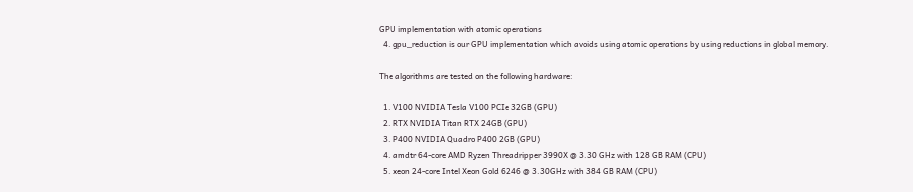GPU implementation with atomic operations
  4. gpu_reduction is our GPU implementation which avoids using atomic operations by using reductions in global memory.

The algorithms are tested on the following hardware:

  1. V100 NVIDIA Tesla V100 PCIe 32GB (GPU)
  2. RTX NVIDIA Titan RTX 24GB (GPU)
  3. P400 NVIDIA Quadro P400 2GB (GPU)
  4. amdtr 64-core AMD Ryzen Threadripper 3990X @ 3.30 GHz with 128 GB RAM (CPU)
  5. xeon 24-core Intel Xeon Gold 6246 @ 3.30GHz with 384 GB RAM (CPU)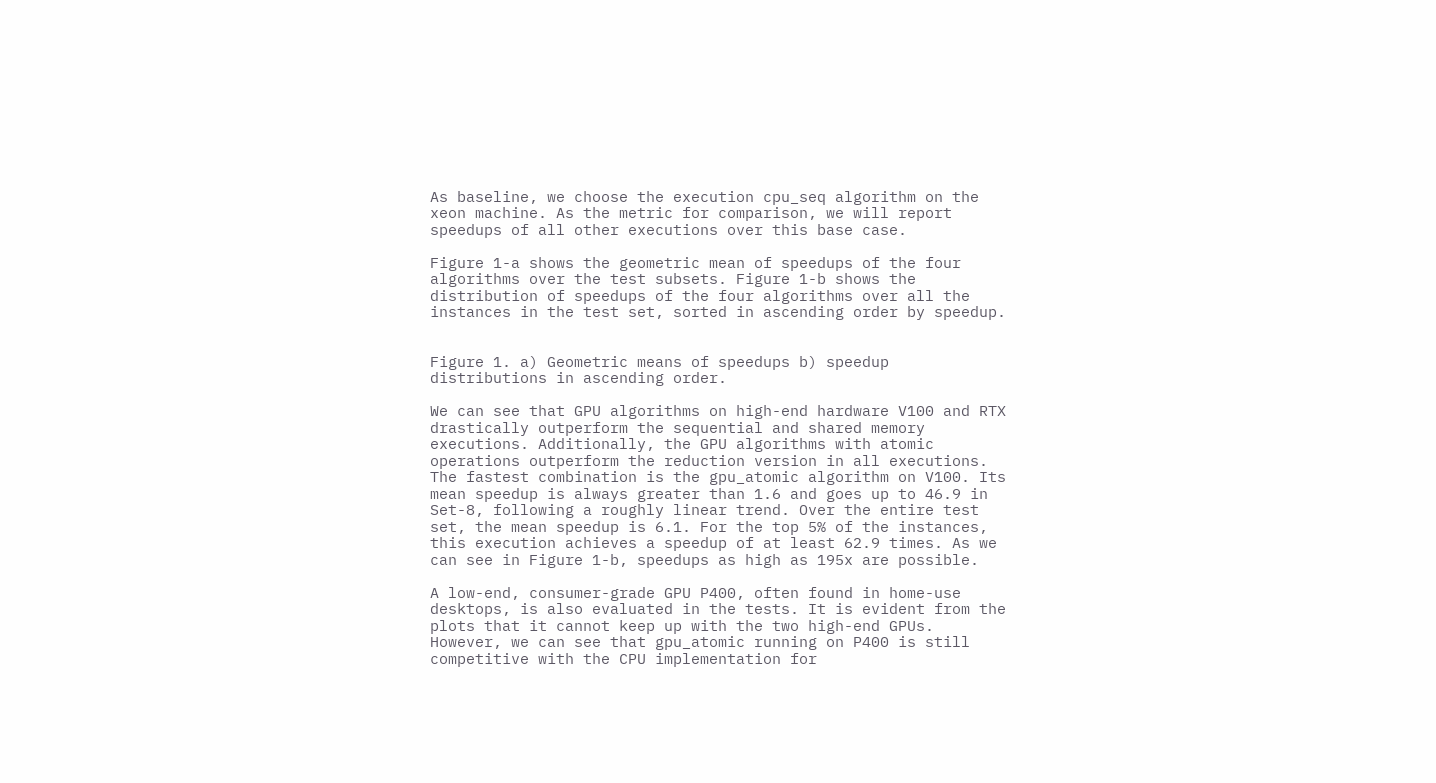As baseline, we choose the execution cpu_seq algorithm on the xeon machine. As the metric for comparison, we will report speedups of all other executions over this base case.

Figure 1-a shows the geometric mean of speedups of the four algorithms over the test subsets. Figure 1-b shows the distribution of speedups of the four algorithms over all the instances in the test set, sorted in ascending order by speedup.


Figure 1. a) Geometric means of speedups b) speedup distributions in ascending order.

We can see that GPU algorithms on high-end hardware V100 and RTX drastically outperform the sequential and shared memory executions. Additionally, the GPU algorithms with atomic operations outperform the reduction version in all executions. The fastest combination is the gpu_atomic algorithm on V100. Its mean speedup is always greater than 1.6 and goes up to 46.9 in Set-8, following a roughly linear trend. Over the entire test set, the mean speedup is 6.1. For the top 5% of the instances, this execution achieves a speedup of at least 62.9 times. As we can see in Figure 1-b, speedups as high as 195x are possible.

A low-end, consumer-grade GPU P400, often found in home-use desktops, is also evaluated in the tests. It is evident from the plots that it cannot keep up with the two high-end GPUs. However, we can see that gpu_atomic running on P400 is still competitive with the CPU implementation for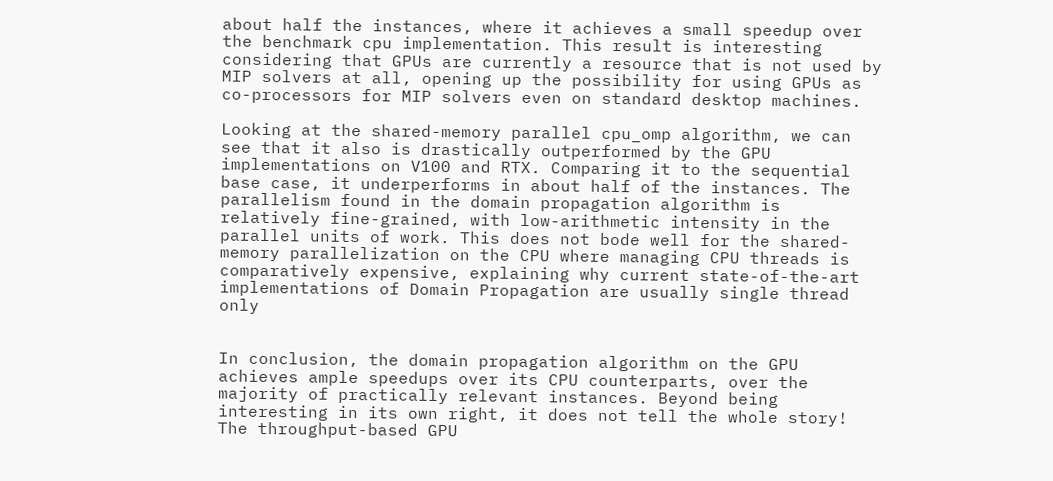about half the instances, where it achieves a small speedup over the benchmark cpu implementation. This result is interesting considering that GPUs are currently a resource that is not used by MIP solvers at all, opening up the possibility for using GPUs as co-processors for MIP solvers even on standard desktop machines.

Looking at the shared-memory parallel cpu_omp algorithm, we can see that it also is drastically outperformed by the GPU implementations on V100 and RTX. Comparing it to the sequential base case, it underperforms in about half of the instances. The parallelism found in the domain propagation algorithm is relatively fine-grained, with low-arithmetic intensity in the parallel units of work. This does not bode well for the shared-memory parallelization on the CPU where managing CPU threads is comparatively expensive, explaining why current state-of-the-art implementations of Domain Propagation are usually single thread only


In conclusion, the domain propagation algorithm on the GPU achieves ample speedups over its CPU counterparts, over the majority of practically relevant instances. Beyond being interesting in its own right, it does not tell the whole story! The throughput-based GPU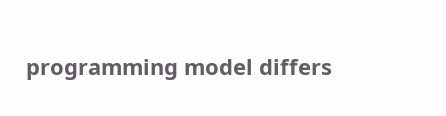programming model differs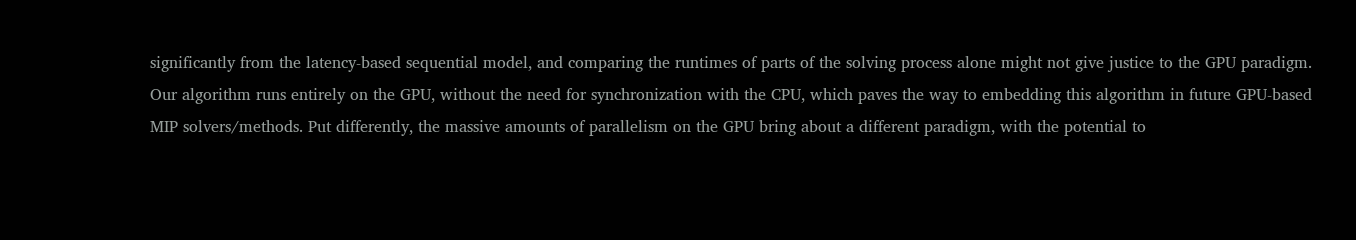significantly from the latency-based sequential model, and comparing the runtimes of parts of the solving process alone might not give justice to the GPU paradigm. Our algorithm runs entirely on the GPU, without the need for synchronization with the CPU, which paves the way to embedding this algorithm in future GPU-based MIP solvers/methods. Put differently, the massive amounts of parallelism on the GPU bring about a different paradigm, with the potential to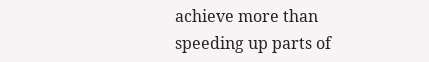achieve more than speeding up parts of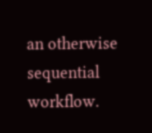an otherwise sequential workflow.